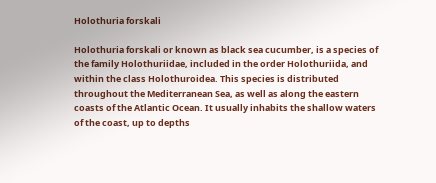Holothuria forskali

Holothuria forskali or known as black sea cucumber, is a species of the family Holothuriidae, included in the order Holothuriida, and within the class Holothuroidea. This species is distributed throughout the Mediterranean Sea, as well as along the eastern coasts of the Atlantic Ocean. It usually inhabits the shallow waters of the coast, up to depths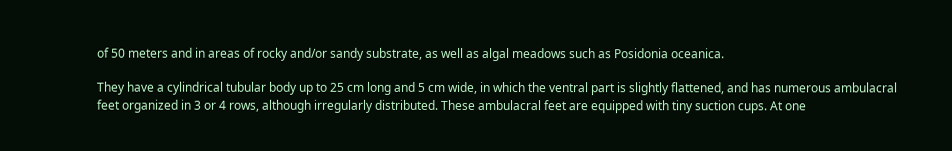of 50 meters and in areas of rocky and/or sandy substrate, as well as algal meadows such as Posidonia oceanica.

They have a cylindrical tubular body up to 25 cm long and 5 cm wide, in which the ventral part is slightly flattened, and has numerous ambulacral feet organized in 3 or 4 rows, although irregularly distributed. These ambulacral feet are equipped with tiny suction cups. At one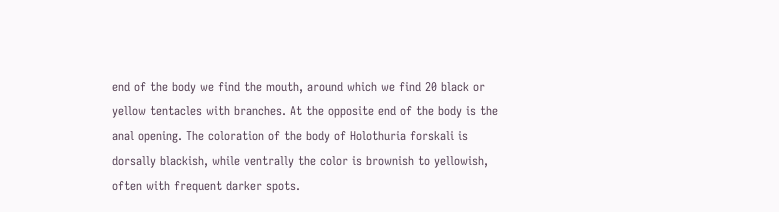end of the body we find the mouth, around which we find 20 black or yellow tentacles with branches. At the opposite end of the body is the anal opening. The coloration of the body of Holothuria forskali is dorsally blackish, while ventrally the color is brownish to yellowish, often with frequent darker spots.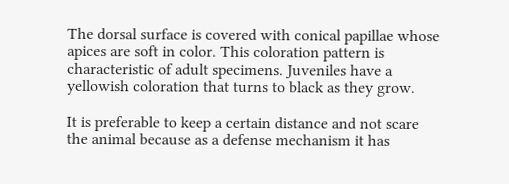The dorsal surface is covered with conical papillae whose apices are soft in color. This coloration pattern is characteristic of adult specimens. Juveniles have a yellowish coloration that turns to black as they grow.

It is preferable to keep a certain distance and not scare the animal because as a defense mechanism it has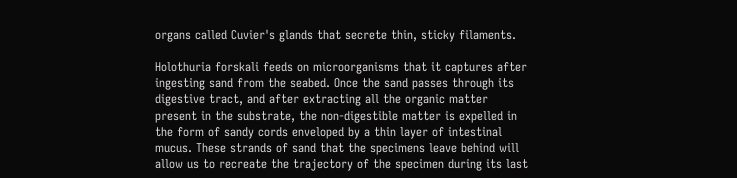organs called Cuvier's glands that secrete thin, sticky filaments.

Holothuria forskali feeds on microorganisms that it captures after ingesting sand from the seabed. Once the sand passes through its digestive tract, and after extracting all the organic matter present in the substrate, the non-digestible matter is expelled in the form of sandy cords enveloped by a thin layer of intestinal mucus. These strands of sand that the specimens leave behind will allow us to recreate the trajectory of the specimen during its last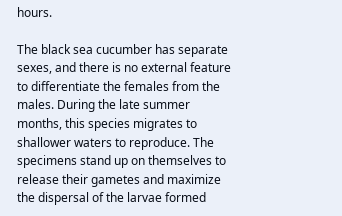hours.

The black sea cucumber has separate sexes, and there is no external feature to differentiate the females from the males. During the late summer months, this species migrates to shallower waters to reproduce. The specimens stand up on themselves to release their gametes and maximize the dispersal of the larvae formed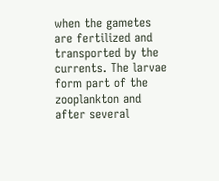when the gametes are fertilized and transported by the currents. The larvae form part of the zooplankton and after several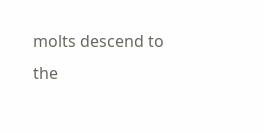molts descend to the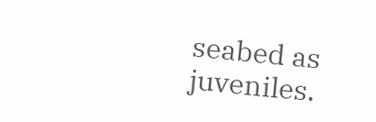seabed as juveniles.